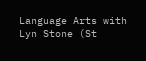Language Arts with Lyn Stone (St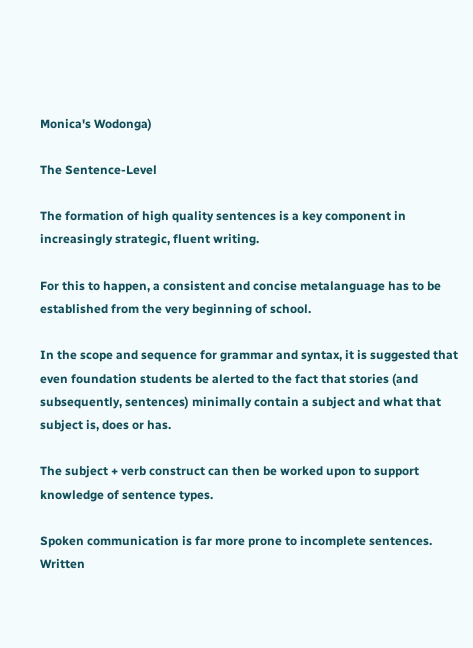Monica's Wodonga)

The Sentence-Level

The formation of high quality sentences is a key component in increasingly strategic, fluent writing.

For this to happen, a consistent and concise metalanguage has to be established from the very beginning of school.

In the scope and sequence for grammar and syntax, it is suggested that even foundation students be alerted to the fact that stories (and subsequently, sentences) minimally contain a subject and what that subject is, does or has.

The subject + verb construct can then be worked upon to support knowledge of sentence types.

Spoken communication is far more prone to incomplete sentences. Written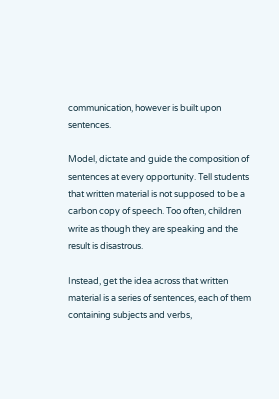communication, however is built upon sentences.

Model, dictate and guide the composition of sentences at every opportunity. Tell students that written material is not supposed to be a carbon copy of speech. Too often, children write as though they are speaking and the result is disastrous.

Instead, get the idea across that written material is a series of sentences, each of them containing subjects and verbs,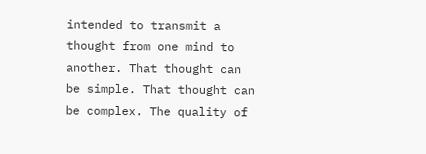intended to transmit a thought from one mind to another. That thought can be simple. That thought can be complex. The quality of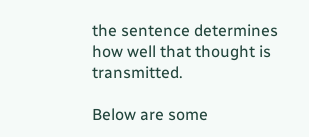the sentence determines how well that thought is transmitted.

Below are some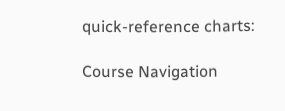quick-reference charts:

Course Navigation